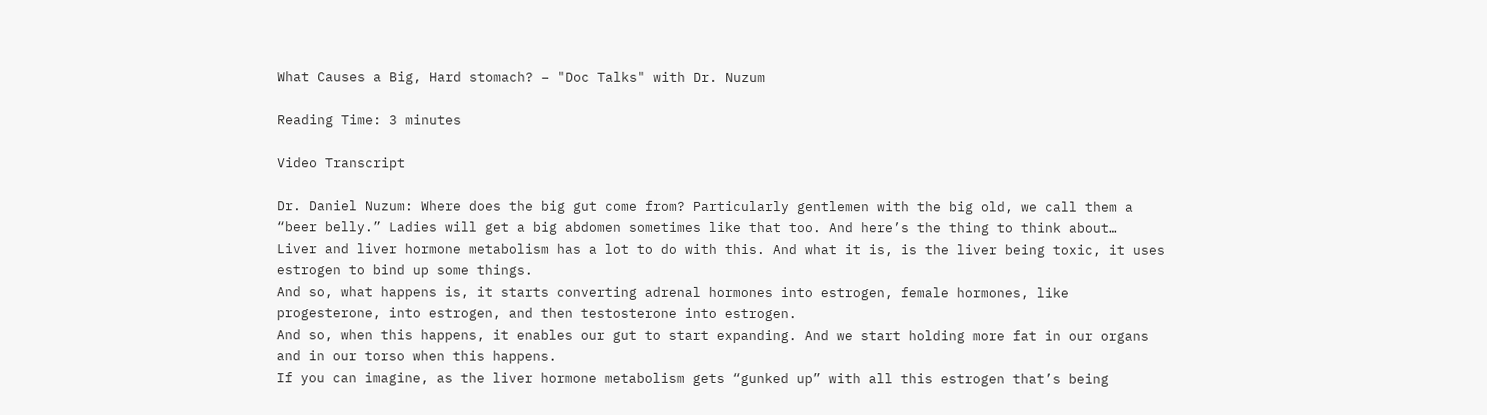What Causes a Big, Hard stomach? – "Doc Talks" with Dr. Nuzum

Reading Time: 3 minutes

Video Transcript

Dr. Daniel Nuzum: Where does the big gut come from? Particularly gentlemen with the big old, we call them a “beer belly.” Ladies will get a big abdomen sometimes like that too. And here’s the thing to think about…
Liver and liver hormone metabolism has a lot to do with this. And what it is, is the liver being toxic, it uses estrogen to bind up some things.
And so, what happens is, it starts converting adrenal hormones into estrogen, female hormones, like progesterone, into estrogen, and then testosterone into estrogen.
And so, when this happens, it enables our gut to start expanding. And we start holding more fat in our organs and in our torso when this happens.
If you can imagine, as the liver hormone metabolism gets “gunked up” with all this estrogen that’s being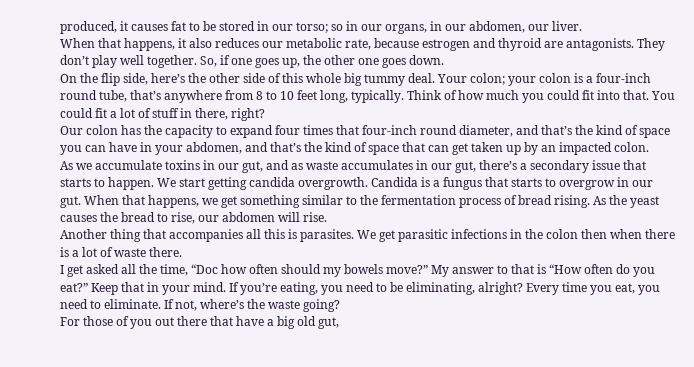produced, it causes fat to be stored in our torso; so in our organs, in our abdomen, our liver.
When that happens, it also reduces our metabolic rate, because estrogen and thyroid are antagonists. They don’t play well together. So, if one goes up, the other one goes down.
On the flip side, here’s the other side of this whole big tummy deal. Your colon; your colon is a four-inch round tube, that’s anywhere from 8 to 10 feet long, typically. Think of how much you could fit into that. You could fit a lot of stuff in there, right?
Our colon has the capacity to expand four times that four-inch round diameter, and that’s the kind of space you can have in your abdomen, and that’s the kind of space that can get taken up by an impacted colon.
As we accumulate toxins in our gut, and as waste accumulates in our gut, there’s a secondary issue that starts to happen. We start getting candida overgrowth. Candida is a fungus that starts to overgrow in our gut. When that happens, we get something similar to the fermentation process of bread rising. As the yeast causes the bread to rise, our abdomen will rise.
Another thing that accompanies all this is parasites. We get parasitic infections in the colon then when there is a lot of waste there.
I get asked all the time, “Doc how often should my bowels move?” My answer to that is “How often do you eat?” Keep that in your mind. If you’re eating, you need to be eliminating, alright? Every time you eat, you need to eliminate. If not, where’s the waste going?
For those of you out there that have a big old gut,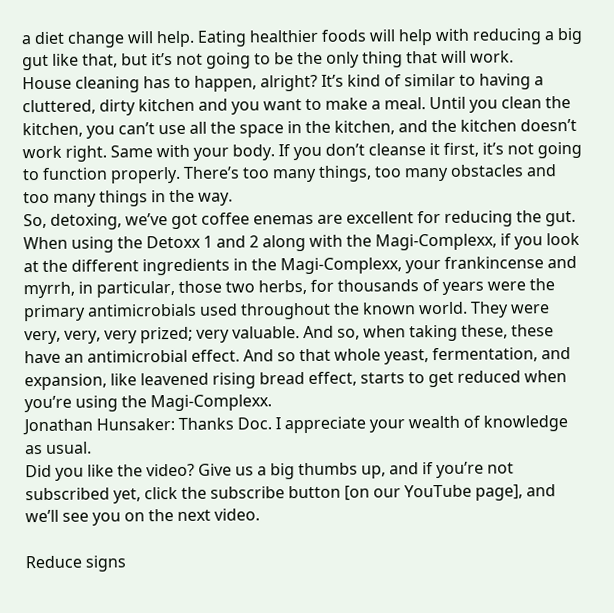a diet change will help. Eating healthier foods will help with reducing a big gut like that, but it’s not going to be the only thing that will work.
House cleaning has to happen, alright? It’s kind of similar to having a cluttered, dirty kitchen and you want to make a meal. Until you clean the kitchen, you can’t use all the space in the kitchen, and the kitchen doesn’t work right. Same with your body. If you don’t cleanse it first, it’s not going to function properly. There’s too many things, too many obstacles and too many things in the way.
So, detoxing, we’ve got coffee enemas are excellent for reducing the gut.
When using the Detoxx 1 and 2 along with the Magi-Complexx, if you look at the different ingredients in the Magi-Complexx, your frankincense and myrrh, in particular, those two herbs, for thousands of years were the primary antimicrobials used throughout the known world. They were very, very, very prized; very valuable. And so, when taking these, these have an antimicrobial effect. And so that whole yeast, fermentation, and expansion, like leavened rising bread effect, starts to get reduced when you’re using the Magi-Complexx.
Jonathan Hunsaker: Thanks Doc. I appreciate your wealth of knowledge as usual.
Did you like the video? Give us a big thumbs up, and if you’re not subscribed yet, click the subscribe button [on our YouTube page], and we’ll see you on the next video.

Reduce signs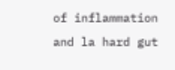of inflammation and la hard gut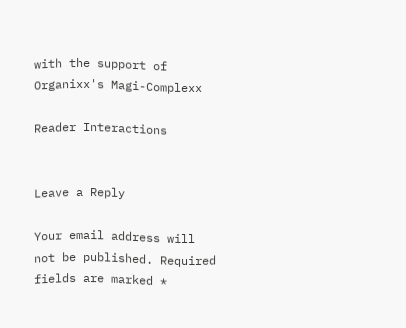with the support of Organixx's Magi-Complexx

Reader Interactions


Leave a Reply

Your email address will not be published. Required fields are marked *